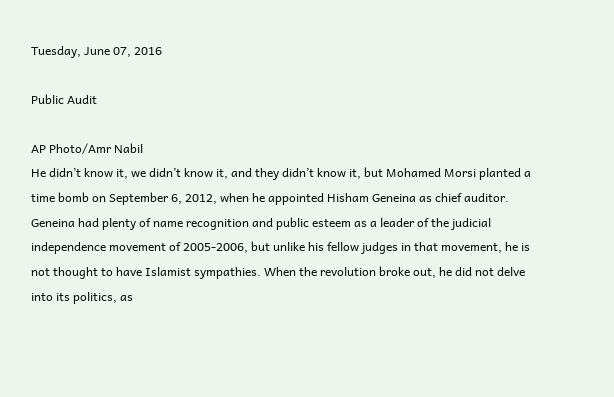Tuesday, June 07, 2016

Public Audit

AP Photo/Amr Nabil
He didn’t know it, we didn’t know it, and they didn’t know it, but Mohamed Morsi planted a time bomb on September 6, 2012, when he appointed Hisham Geneina as chief auditor. Geneina had plenty of name recognition and public esteem as a leader of the judicial independence movement of 2005-2006, but unlike his fellow judges in that movement, he is not thought to have Islamist sympathies. When the revolution broke out, he did not delve into its politics, as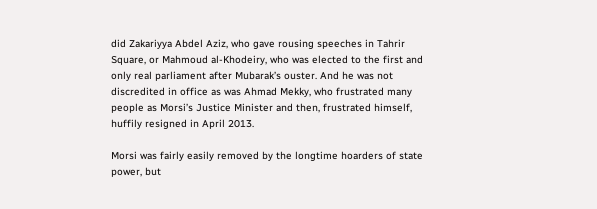did Zakariyya Abdel Aziz, who gave rousing speeches in Tahrir Square, or Mahmoud al-Khodeiry, who was elected to the first and only real parliament after Mubarak’s ouster. And he was not discredited in office as was Ahmad Mekky, who frustrated many people as Morsi’s Justice Minister and then, frustrated himself, huffily resigned in April 2013.

Morsi was fairly easily removed by the longtime hoarders of state power, but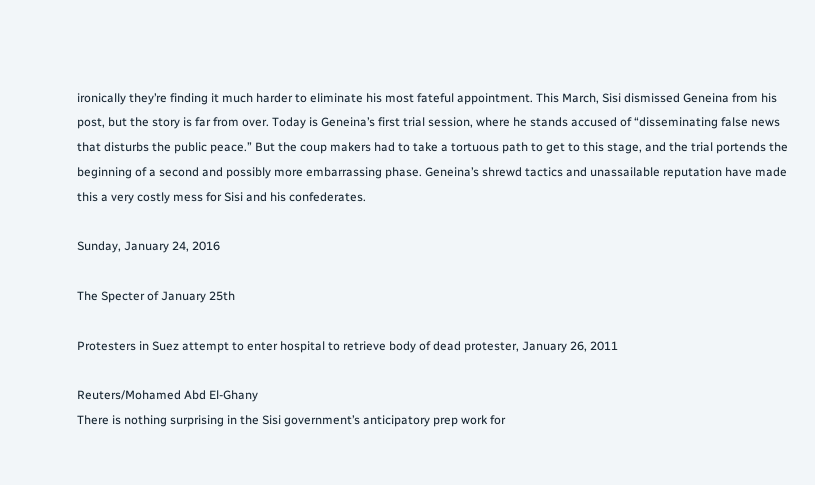ironically they’re finding it much harder to eliminate his most fateful appointment. This March, Sisi dismissed Geneina from his post, but the story is far from over. Today is Geneina’s first trial session, where he stands accused of “disseminating false news that disturbs the public peace.” But the coup makers had to take a tortuous path to get to this stage, and the trial portends the beginning of a second and possibly more embarrassing phase. Geneina’s shrewd tactics and unassailable reputation have made this a very costly mess for Sisi and his confederates.

Sunday, January 24, 2016

The Specter of January 25th

Protesters in Suez attempt to enter hospital to retrieve body of dead protester, January 26, 2011

Reuters/Mohamed Abd El-Ghany
There is nothing surprising in the Sisi government’s anticipatory prep work for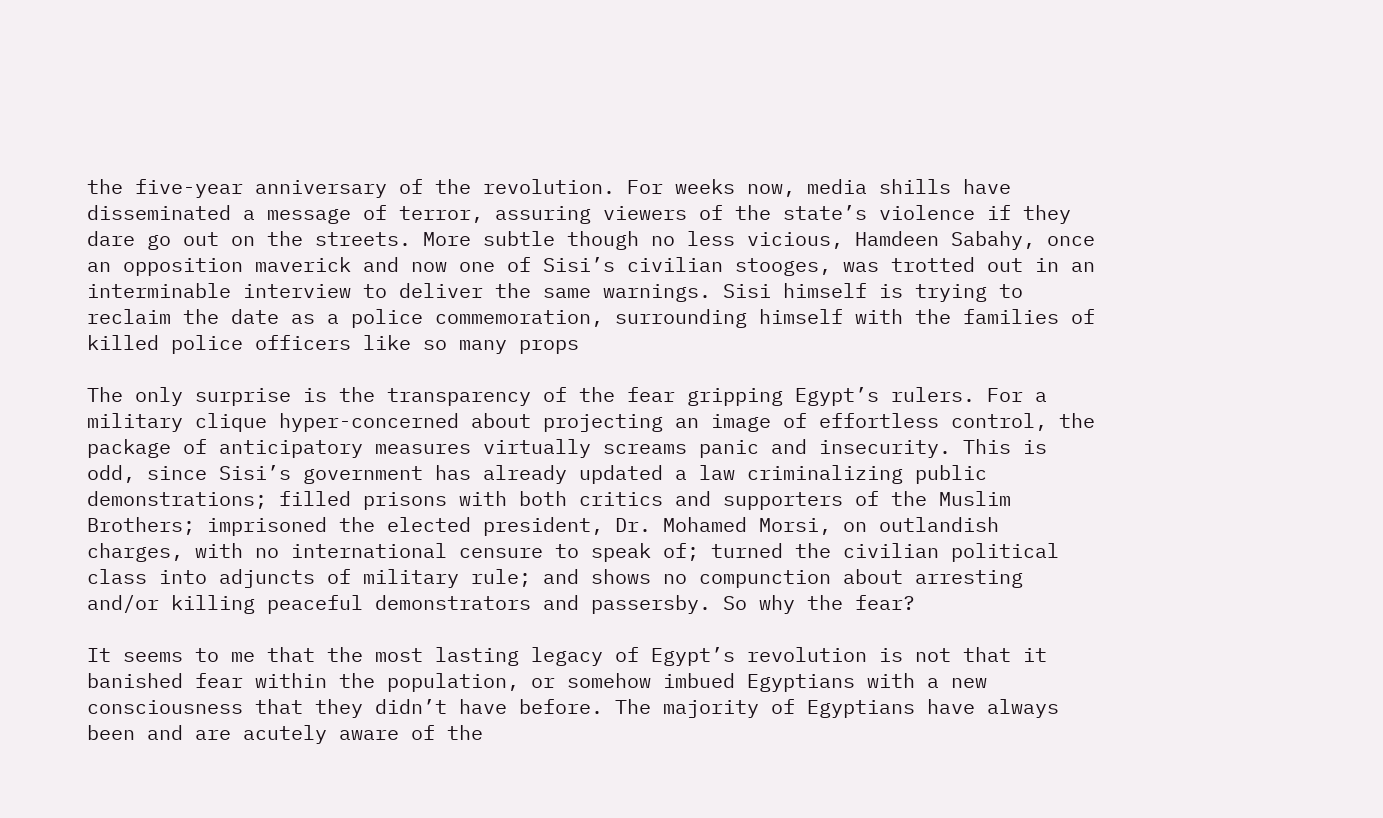the five-year anniversary of the revolution. For weeks now, media shills have disseminated a message of terror, assuring viewers of the state’s violence if they dare go out on the streets. More subtle though no less vicious, Hamdeen Sabahy, once an opposition maverick and now one of Sisi’s civilian stooges, was trotted out in an interminable interview to deliver the same warnings. Sisi himself is trying to reclaim the date as a police commemoration, surrounding himself with the families of killed police officers like so many props

The only surprise is the transparency of the fear gripping Egypt’s rulers. For a military clique hyper-concerned about projecting an image of effortless control, the package of anticipatory measures virtually screams panic and insecurity. This is odd, since Sisi’s government has already updated a law criminalizing public demonstrations; filled prisons with both critics and supporters of the Muslim Brothers; imprisoned the elected president, Dr. Mohamed Morsi, on outlandish charges, with no international censure to speak of; turned the civilian political class into adjuncts of military rule; and shows no compunction about arresting and/or killing peaceful demonstrators and passersby. So why the fear?

It seems to me that the most lasting legacy of Egypt’s revolution is not that it banished fear within the population, or somehow imbued Egyptians with a new consciousness that they didn’t have before. The majority of Egyptians have always been and are acutely aware of the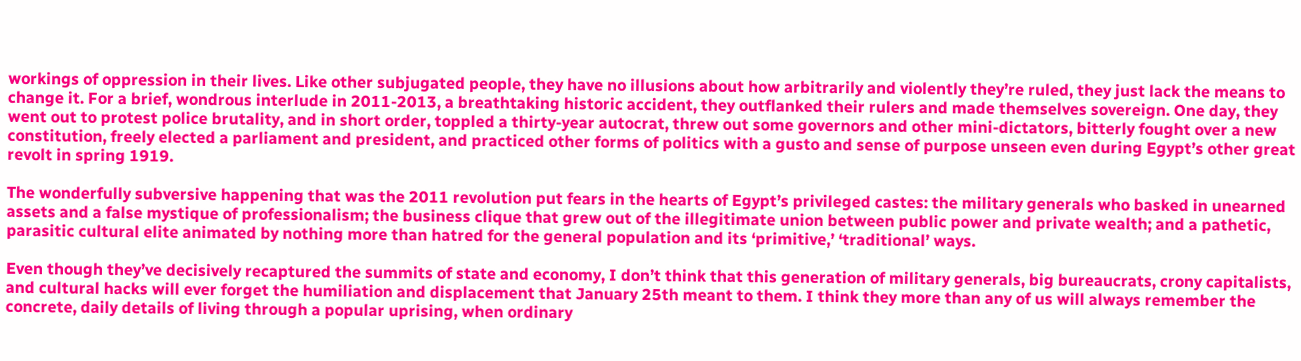workings of oppression in their lives. Like other subjugated people, they have no illusions about how arbitrarily and violently they’re ruled, they just lack the means to change it. For a brief, wondrous interlude in 2011-2013, a breathtaking historic accident, they outflanked their rulers and made themselves sovereign. One day, they went out to protest police brutality, and in short order, toppled a thirty-year autocrat, threw out some governors and other mini-dictators, bitterly fought over a new constitution, freely elected a parliament and president, and practiced other forms of politics with a gusto and sense of purpose unseen even during Egypt’s other great revolt in spring 1919.

The wonderfully subversive happening that was the 2011 revolution put fears in the hearts of Egypt’s privileged castes: the military generals who basked in unearned assets and a false mystique of professionalism; the business clique that grew out of the illegitimate union between public power and private wealth; and a pathetic, parasitic cultural elite animated by nothing more than hatred for the general population and its ‘primitive,’ ‘traditional’ ways.

Even though they’ve decisively recaptured the summits of state and economy, I don’t think that this generation of military generals, big bureaucrats, crony capitalists, and cultural hacks will ever forget the humiliation and displacement that January 25th meant to them. I think they more than any of us will always remember the concrete, daily details of living through a popular uprising, when ordinary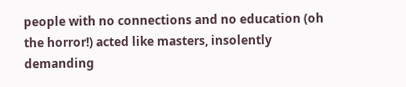people with no connections and no education (oh the horror!) acted like masters, insolently demanding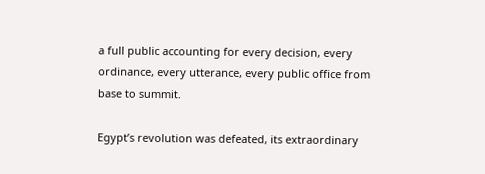a full public accounting for every decision, every ordinance, every utterance, every public office from base to summit.

Egypt’s revolution was defeated, its extraordinary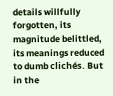details willfully forgotten, its magnitude belittled, its meanings reduced to dumb clichés. But in the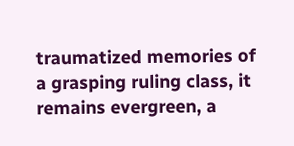traumatized memories of a grasping ruling class, it remains evergreen, a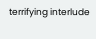terrifying interlude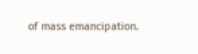of mass emancipation.